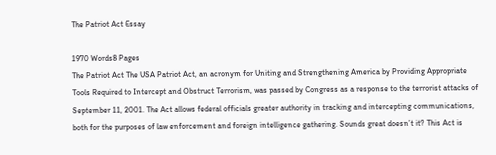The Patriot Act Essay

1970 Words8 Pages
The Patriot Act The USA Patriot Act, an acronym for Uniting and Strengthening America by Providing Appropriate Tools Required to Intercept and Obstruct Terrorism, was passed by Congress as a response to the terrorist attacks of September 11, 2001. The Act allows federal officials greater authority in tracking and intercepting communications, both for the purposes of law enforcement and foreign intelligence gathering. Sounds great doesn’t it? This Act is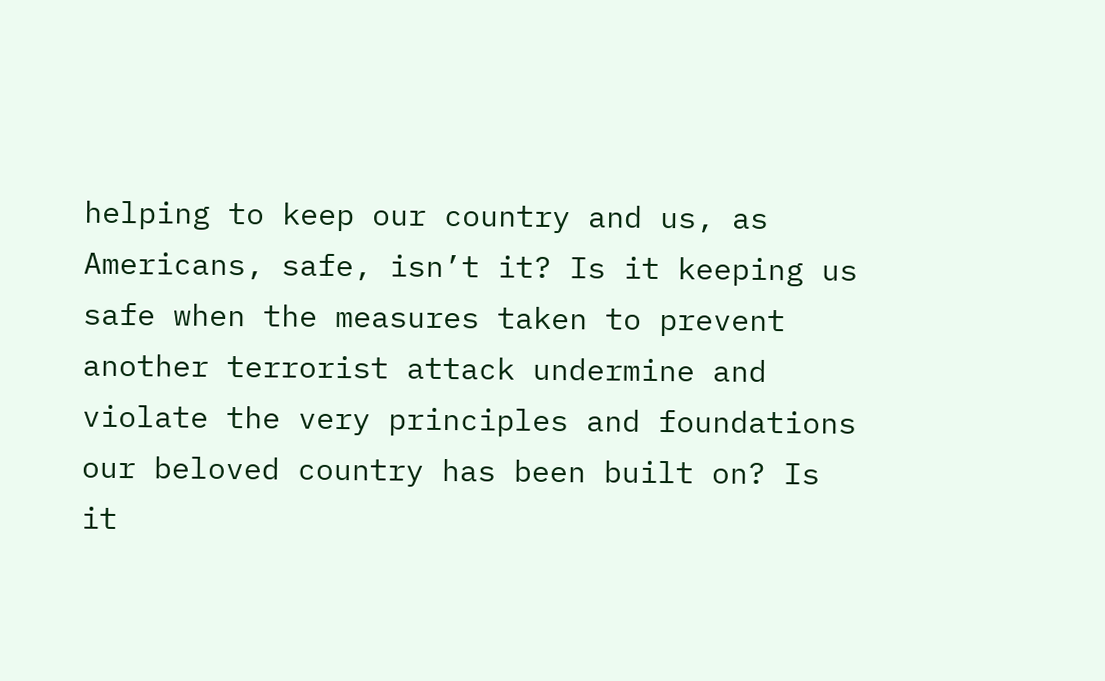helping to keep our country and us, as Americans, safe, isn’t it? Is it keeping us safe when the measures taken to prevent another terrorist attack undermine and violate the very principles and foundations our beloved country has been built on? Is it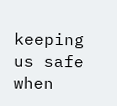keeping us safe when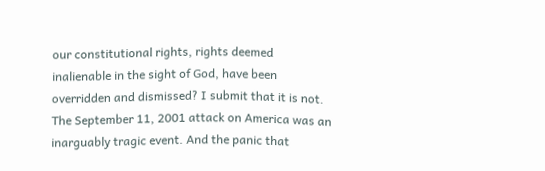our constitutional rights, rights deemed inalienable in the sight of God, have been overridden and dismissed? I submit that it is not. The September 11, 2001 attack on America was an inarguably tragic event. And the panic that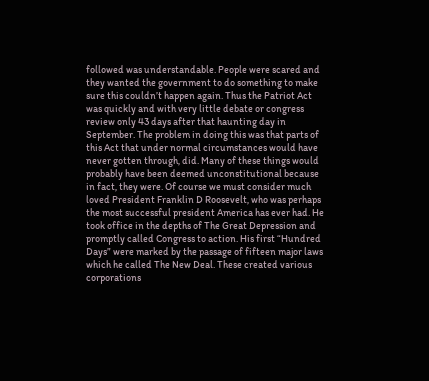followed was understandable. People were scared and they wanted the government to do something to make sure this couldn’t happen again. Thus the Patriot Act was quickly and with very little debate or congress review only 43 days after that haunting day in September. The problem in doing this was that parts of this Act that under normal circumstances would have never gotten through, did. Many of these things would probably have been deemed unconstitutional because in fact, they were. Of course we must consider much loved President Franklin D Roosevelt, who was perhaps the most successful president America has ever had. He took office in the depths of The Great Depression and promptly called Congress to action. His first “Hundred Days” were marked by the passage of fifteen major laws which he called The New Deal. These created various corporations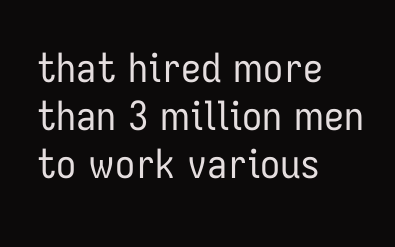that hired more than 3 million men to work various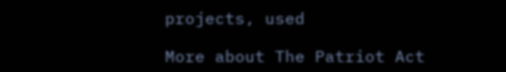projects, used

More about The Patriot Act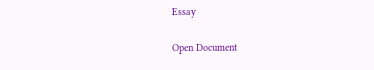Essay

Open Document